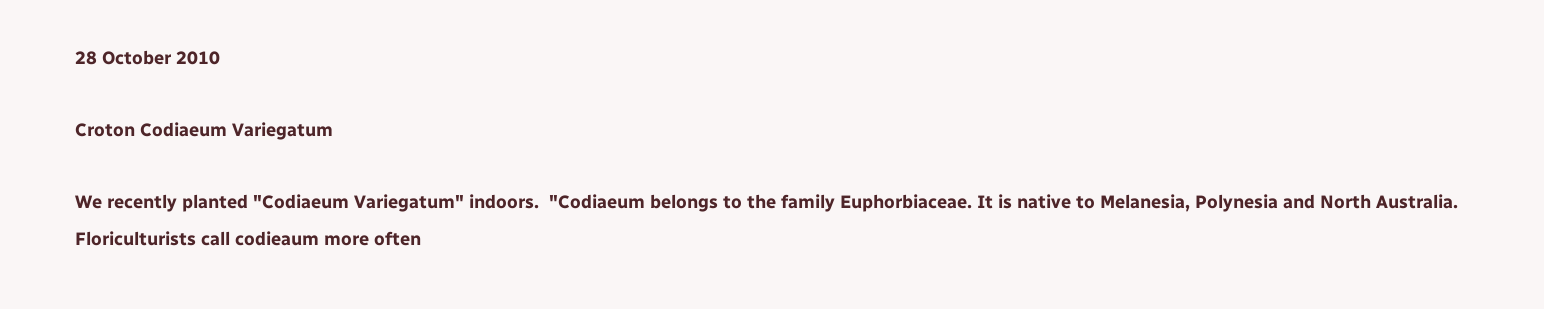28 October 2010

Croton Codiaeum Variegatum

We recently planted "Codiaeum Variegatum" indoors.  "Codiaeum belongs to the family Euphorbiaceae. It is native to Melanesia, Polynesia and North Australia. Floriculturists call codieaum more often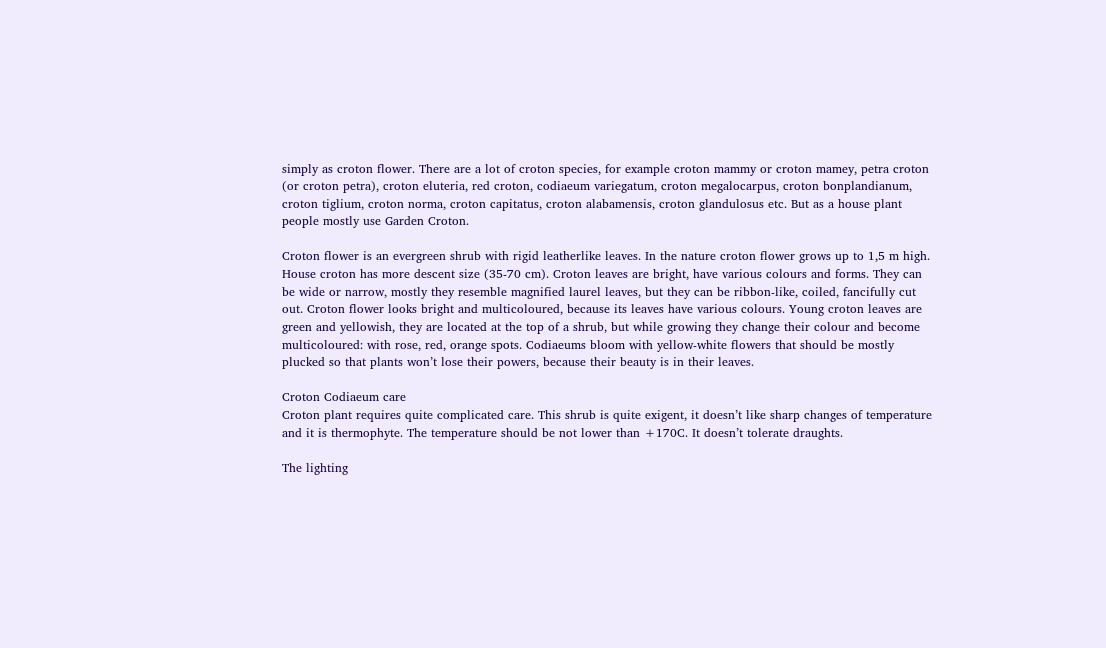simply as croton flower. There are a lot of croton species, for example croton mammy or croton mamey, petra croton (or croton petra), croton eluteria, red croton, codiaeum variegatum, croton megalocarpus, croton bonplandianum, croton tiglium, croton norma, croton capitatus, croton alabamensis, croton glandulosus etc. But as a house plant people mostly use Garden Croton.

Croton flower is an evergreen shrub with rigid leatherlike leaves. In the nature croton flower grows up to 1,5 m high. House croton has more descent size (35-70 cm). Croton leaves are bright, have various colours and forms. They can be wide or narrow, mostly they resemble magnified laurel leaves, but they can be ribbon-like, coiled, fancifully cut out. Croton flower looks bright and multicoloured, because its leaves have various colours. Young croton leaves are green and yellowish, they are located at the top of a shrub, but while growing they change their colour and become multicoloured: with rose, red, orange spots. Codiaeums bloom with yellow-white flowers that should be mostly plucked so that plants won’t lose their powers, because their beauty is in their leaves.

Croton Codiaeum care
Croton plant requires quite complicated care. This shrub is quite exigent, it doesn’t like sharp changes of temperature and it is thermophyte. The temperature should be not lower than +170C. It doesn’t tolerate draughts.

The lighting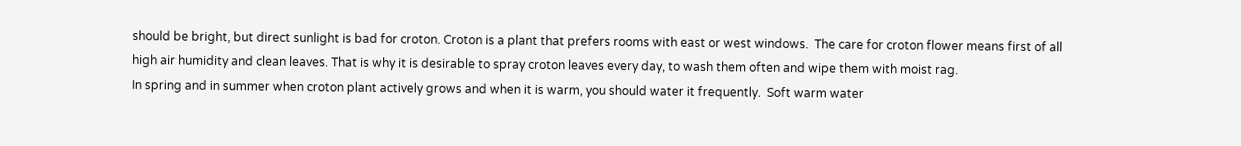should be bright, but direct sunlight is bad for croton. Croton is a plant that prefers rooms with east or west windows.  The care for croton flower means first of all high air humidity and clean leaves. That is why it is desirable to spray croton leaves every day, to wash them often and wipe them with moist rag.
In spring and in summer when croton plant actively grows and when it is warm, you should water it frequently.  Soft warm water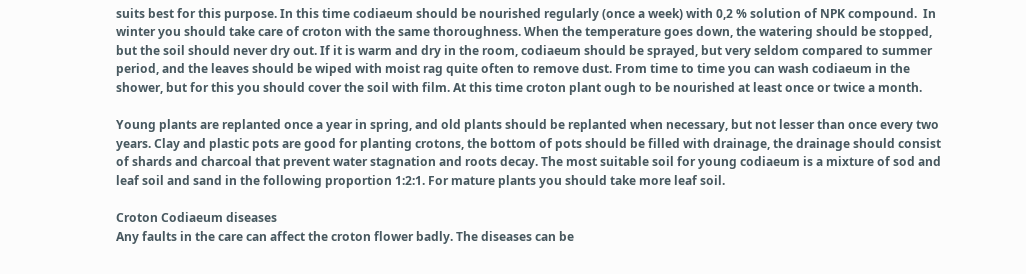suits best for this purpose. In this time codiaeum should be nourished regularly (once a week) with 0,2 % solution of NPK compound.  In winter you should take care of croton with the same thoroughness. When the temperature goes down, the watering should be stopped, but the soil should never dry out. If it is warm and dry in the room, codiaeum should be sprayed, but very seldom compared to summer period, and the leaves should be wiped with moist rag quite often to remove dust. From time to time you can wash codiaeum in the shower, but for this you should cover the soil with film. At this time croton plant ough to be nourished at least once or twice a month.

Young plants are replanted once a year in spring, and old plants should be replanted when necessary, but not lesser than once every two years. Clay and plastic pots are good for planting crotons, the bottom of pots should be filled with drainage, the drainage should consist of shards and charcoal that prevent water stagnation and roots decay. The most suitable soil for young codiaeum is a mixture of sod and leaf soil and sand in the following proportion 1:2:1. For mature plants you should take more leaf soil.

Croton Codiaeum diseases
Any faults in the care can affect the croton flower badly. The diseases can be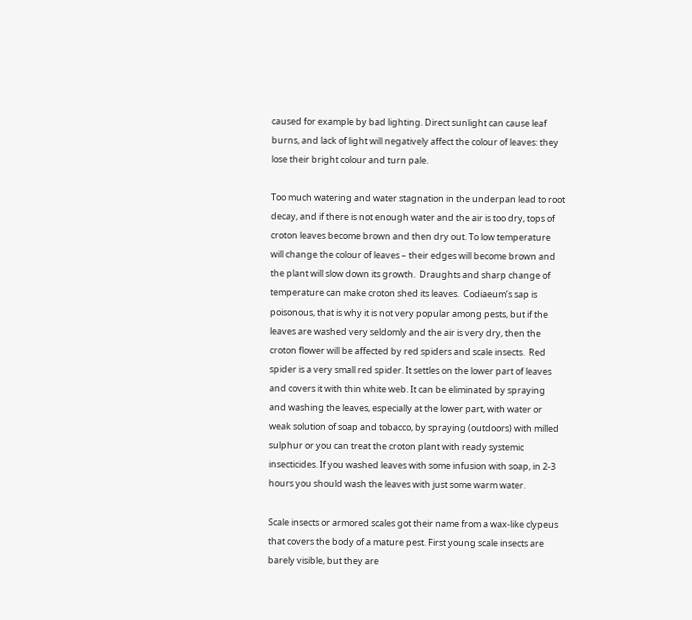caused for example by bad lighting. Direct sunlight can cause leaf burns, and lack of light will negatively affect the colour of leaves: they lose their bright colour and turn pale.

Too much watering and water stagnation in the underpan lead to root decay, and if there is not enough water and the air is too dry, tops of croton leaves become brown and then dry out. To low temperature will change the colour of leaves – their edges will become brown and the plant will slow down its growth.  Draughts and sharp change of temperature can make croton shed its leaves.  Codiaeum’s sap is poisonous, that is why it is not very popular among pests, but if the leaves are washed very seldomly and the air is very dry, then the croton flower will be affected by red spiders and scale insects.  Red spider is a very small red spider. It settles on the lower part of leaves and covers it with thin white web. It can be eliminated by spraying and washing the leaves, especially at the lower part, with water or weak solution of soap and tobacco, by spraying (outdoors) with milled sulphur or you can treat the croton plant with ready systemic insecticides. If you washed leaves with some infusion with soap, in 2-3 hours you should wash the leaves with just some warm water.

Scale insects or armored scales got their name from a wax-like clypeus that covers the body of a mature pest. First young scale insects are barely visible, but they are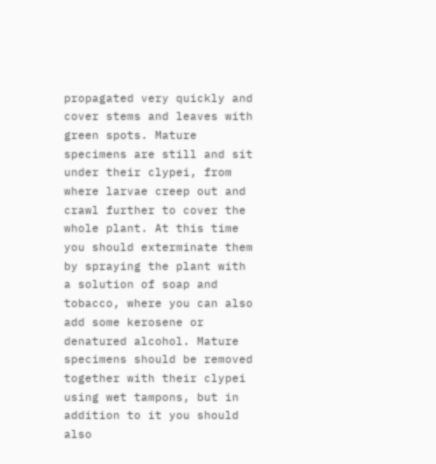propagated very quickly and cover stems and leaves with green spots. Mature specimens are still and sit under their clypei, from where larvae creep out and crawl further to cover the whole plant. At this time you should exterminate them by spraying the plant with a solution of soap and tobacco, where you can also add some kerosene or denatured alcohol. Mature specimens should be removed together with their clypei using wet tampons, but in addition to it you should also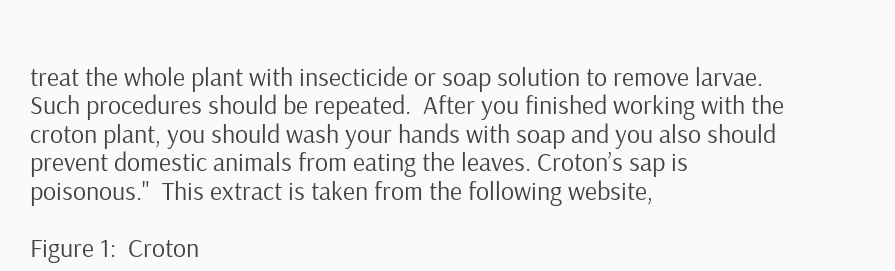treat the whole plant with insecticide or soap solution to remove larvae. Such procedures should be repeated.  After you finished working with the croton plant, you should wash your hands with soap and you also should prevent domestic animals from eating the leaves. Croton’s sap is poisonous."  This extract is taken from the following website,

Figure 1:  Croton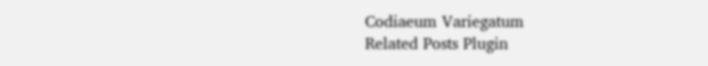Codiaeum Variegatum
Related Posts Plugin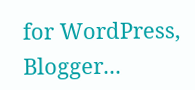for WordPress, Blogger...